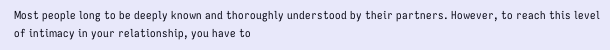Most people long to be deeply known and thoroughly understood by their partners. However, to reach this level of intimacy in your relationship, you have to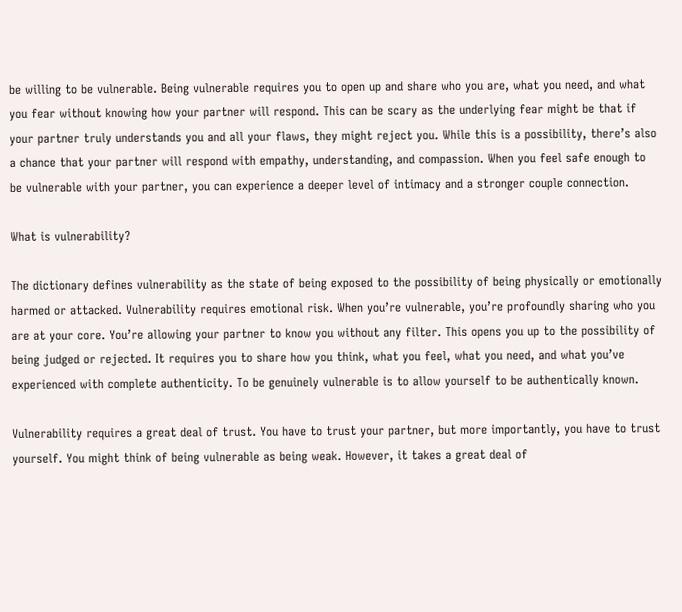be willing to be vulnerable. Being vulnerable requires you to open up and share who you are, what you need, and what you fear without knowing how your partner will respond. This can be scary as the underlying fear might be that if your partner truly understands you and all your flaws, they might reject you. While this is a possibility, there’s also a chance that your partner will respond with empathy, understanding, and compassion. When you feel safe enough to be vulnerable with your partner, you can experience a deeper level of intimacy and a stronger couple connection.

What is vulnerability?

The dictionary defines vulnerability as the state of being exposed to the possibility of being physically or emotionally harmed or attacked. Vulnerability requires emotional risk. When you’re vulnerable, you’re profoundly sharing who you are at your core. You’re allowing your partner to know you without any filter. This opens you up to the possibility of being judged or rejected. It requires you to share how you think, what you feel, what you need, and what you’ve experienced with complete authenticity. To be genuinely vulnerable is to allow yourself to be authentically known.

Vulnerability requires a great deal of trust. You have to trust your partner, but more importantly, you have to trust yourself. You might think of being vulnerable as being weak. However, it takes a great deal of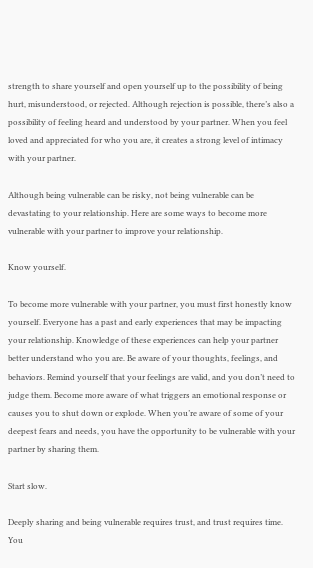strength to share yourself and open yourself up to the possibility of being hurt, misunderstood, or rejected. Although rejection is possible, there’s also a possibility of feeling heard and understood by your partner. When you feel loved and appreciated for who you are, it creates a strong level of intimacy with your partner.

Although being vulnerable can be risky, not being vulnerable can be devastating to your relationship. Here are some ways to become more vulnerable with your partner to improve your relationship.

Know yourself.

To become more vulnerable with your partner, you must first honestly know yourself. Everyone has a past and early experiences that may be impacting your relationship. Knowledge of these experiences can help your partner better understand who you are. Be aware of your thoughts, feelings, and behaviors. Remind yourself that your feelings are valid, and you don’t need to judge them. Become more aware of what triggers an emotional response or causes you to shut down or explode. When you’re aware of some of your deepest fears and needs, you have the opportunity to be vulnerable with your partner by sharing them.

Start slow.

Deeply sharing and being vulnerable requires trust, and trust requires time. You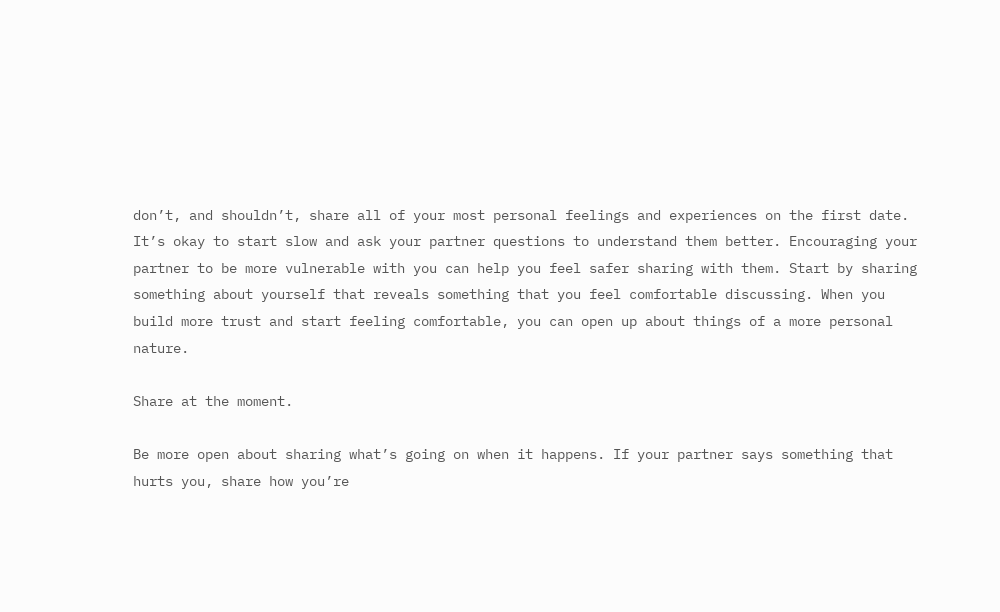don’t, and shouldn’t, share all of your most personal feelings and experiences on the first date. It’s okay to start slow and ask your partner questions to understand them better. Encouraging your partner to be more vulnerable with you can help you feel safer sharing with them. Start by sharing something about yourself that reveals something that you feel comfortable discussing. When you build more trust and start feeling comfortable, you can open up about things of a more personal nature.

Share at the moment.

Be more open about sharing what’s going on when it happens. If your partner says something that hurts you, share how you’re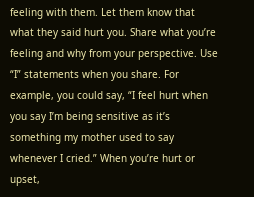feeling with them. Let them know that what they said hurt you. Share what you’re feeling and why from your perspective. Use “I” statements when you share. For example, you could say, “I feel hurt when you say I’m being sensitive as it’s something my mother used to say whenever I cried.” When you’re hurt or upset,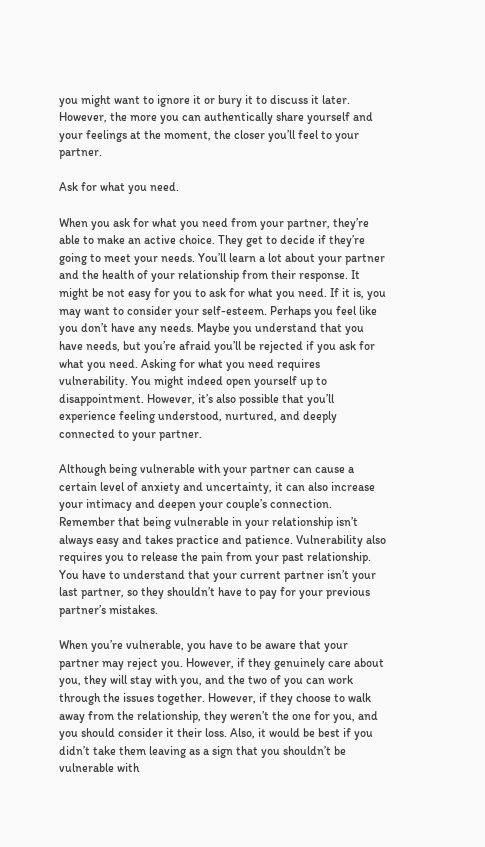you might want to ignore it or bury it to discuss it later. However, the more you can authentically share yourself and your feelings at the moment, the closer you’ll feel to your partner.

Ask for what you need.

When you ask for what you need from your partner, they’re able to make an active choice. They get to decide if they’re going to meet your needs. You’ll learn a lot about your partner and the health of your relationship from their response. It might be not easy for you to ask for what you need. If it is, you may want to consider your self-esteem. Perhaps you feel like you don’t have any needs. Maybe you understand that you have needs, but you’re afraid you’ll be rejected if you ask for what you need. Asking for what you need requires vulnerability. You might indeed open yourself up to disappointment. However, it’s also possible that you’ll experience feeling understood, nurtured, and deeply connected to your partner.

Although being vulnerable with your partner can cause a certain level of anxiety and uncertainty, it can also increase your intimacy and deepen your couple’s connection. Remember that being vulnerable in your relationship isn’t always easy and takes practice and patience. Vulnerability also requires you to release the pain from your past relationship. You have to understand that your current partner isn’t your last partner, so they shouldn’t have to pay for your previous partner’s mistakes.

When you’re vulnerable, you have to be aware that your partner may reject you. However, if they genuinely care about you, they will stay with you, and the two of you can work through the issues together. However, if they choose to walk away from the relationship, they weren’t the one for you, and you should consider it their loss. Also, it would be best if you didn’t take them leaving as a sign that you shouldn’t be vulnerable with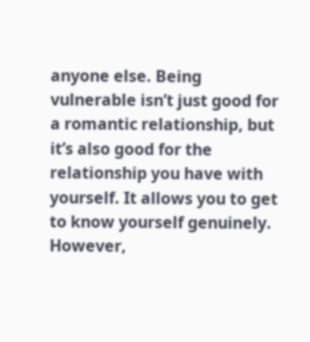anyone else. Being vulnerable isn’t just good for a romantic relationship, but it’s also good for the relationship you have with yourself. It allows you to get to know yourself genuinely. However,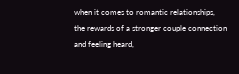when it comes to romantic relationships, the rewards of a stronger couple connection and feeling heard,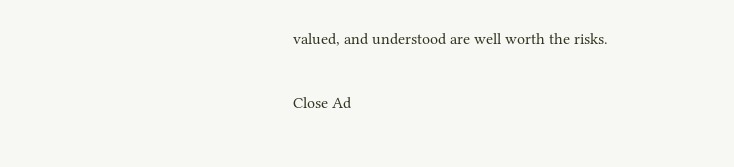valued, and understood are well worth the risks.

Close Ad